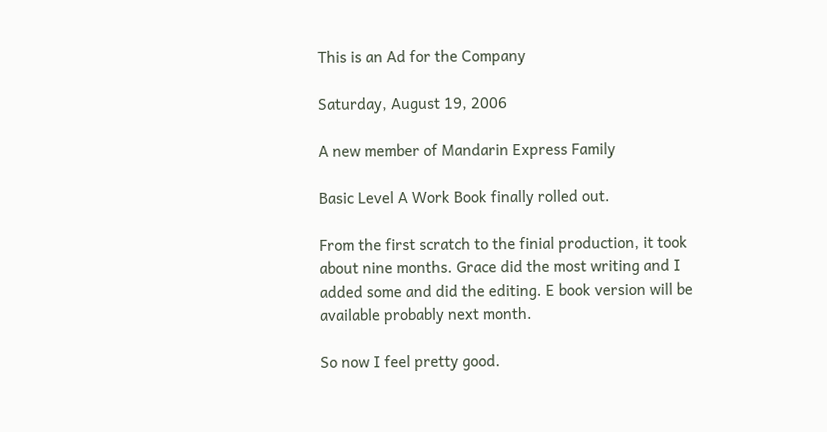This is an Ad for the Company

Saturday, August 19, 2006

A new member of Mandarin Express Family

Basic Level A Work Book finally rolled out.

From the first scratch to the finial production, it took about nine months. Grace did the most writing and I added some and did the editing. E book version will be available probably next month.

So now I feel pretty good.